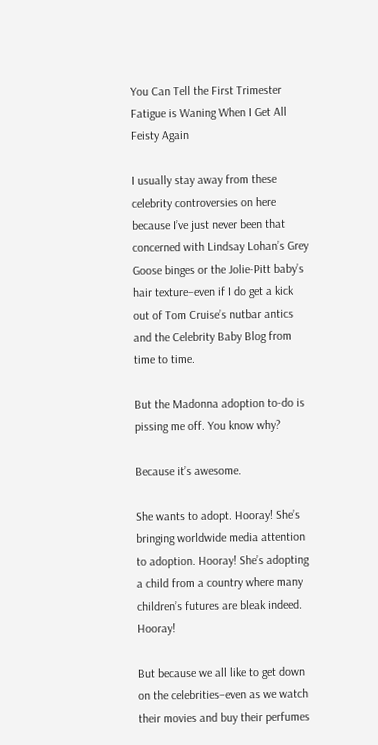You Can Tell the First Trimester Fatigue is Waning When I Get All Feisty Again

I usually stay away from these celebrity controversies on here because I’ve just never been that concerned with Lindsay Lohan’s Grey Goose binges or the Jolie-Pitt baby’s hair texture–even if I do get a kick out of Tom Cruise’s nutbar antics and the Celebrity Baby Blog from time to time.

But the Madonna adoption to-do is pissing me off. You know why?

Because it’s awesome.

She wants to adopt. Hooray! She’s bringing worldwide media attention to adoption. Hooray! She’s adopting a child from a country where many children’s futures are bleak indeed. Hooray!

But because we all like to get down on the celebrities–even as we watch their movies and buy their perfumes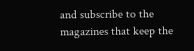and subscribe to the magazines that keep the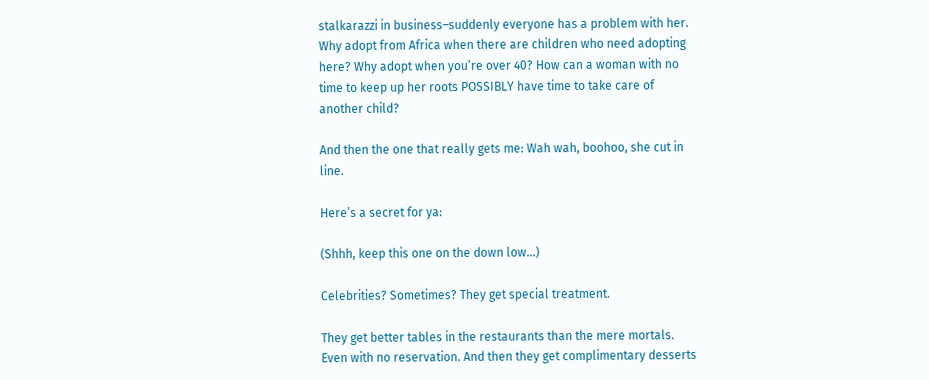stalkarazzi in business–suddenly everyone has a problem with her. Why adopt from Africa when there are children who need adopting here? Why adopt when you’re over 40? How can a woman with no time to keep up her roots POSSIBLY have time to take care of another child?

And then the one that really gets me: Wah wah, boohoo, she cut in line.

Here’s a secret for ya:

(Shhh, keep this one on the down low…)

Celebrities? Sometimes? They get special treatment.

They get better tables in the restaurants than the mere mortals. Even with no reservation. And then they get complimentary desserts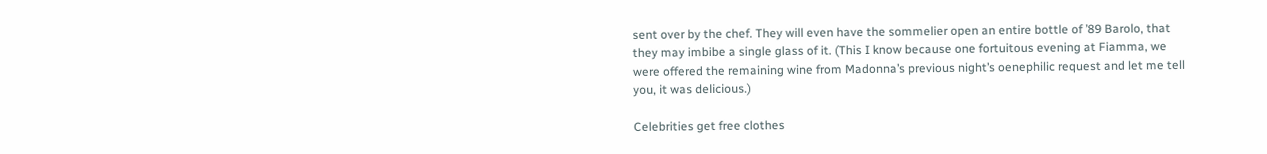sent over by the chef. They will even have the sommelier open an entire bottle of ’89 Barolo, that they may imbibe a single glass of it. (This I know because one fortuitous evening at Fiamma, we were offered the remaining wine from Madonna’s previous night’s oenephilic request and let me tell you, it was delicious.)

Celebrities get free clothes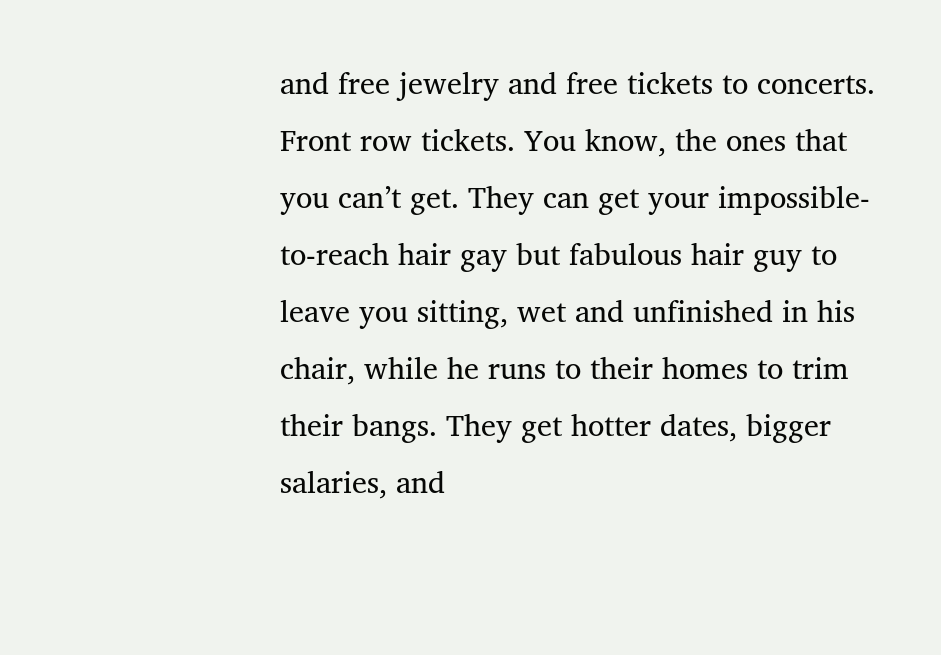and free jewelry and free tickets to concerts. Front row tickets. You know, the ones that you can’t get. They can get your impossible-to-reach hair gay but fabulous hair guy to leave you sitting, wet and unfinished in his chair, while he runs to their homes to trim their bangs. They get hotter dates, bigger salaries, and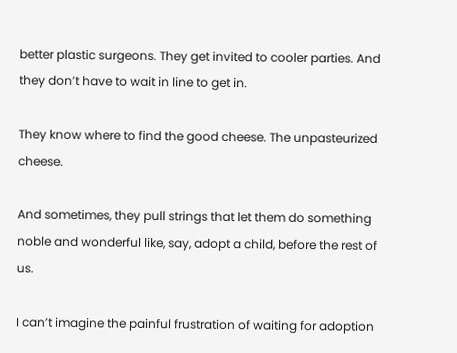better plastic surgeons. They get invited to cooler parties. And they don’t have to wait in line to get in.

They know where to find the good cheese. The unpasteurized cheese.

And sometimes, they pull strings that let them do something noble and wonderful like, say, adopt a child, before the rest of us.

I can’t imagine the painful frustration of waiting for adoption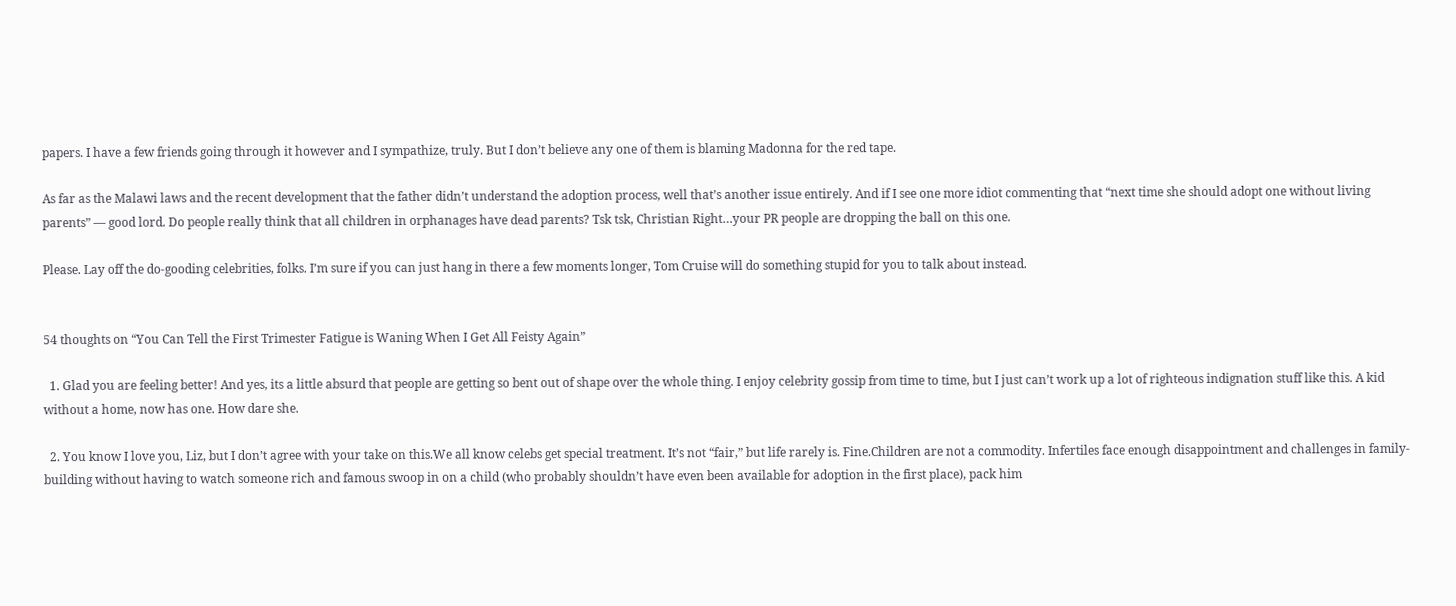papers. I have a few friends going through it however and I sympathize, truly. But I don’t believe any one of them is blaming Madonna for the red tape.

As far as the Malawi laws and the recent development that the father didn’t understand the adoption process, well that’s another issue entirely. And if I see one more idiot commenting that “next time she should adopt one without living parents” — good lord. Do people really think that all children in orphanages have dead parents? Tsk tsk, Christian Right…your PR people are dropping the ball on this one.

Please. Lay off the do-gooding celebrities, folks. I’m sure if you can just hang in there a few moments longer, Tom Cruise will do something stupid for you to talk about instead.


54 thoughts on “You Can Tell the First Trimester Fatigue is Waning When I Get All Feisty Again”

  1. Glad you are feeling better! And yes, its a little absurd that people are getting so bent out of shape over the whole thing. I enjoy celebrity gossip from time to time, but I just can’t work up a lot of righteous indignation stuff like this. A kid without a home, now has one. How dare she.

  2. You know I love you, Liz, but I don’t agree with your take on this.We all know celebs get special treatment. It’s not “fair,” but life rarely is. Fine.Children are not a commodity. Infertiles face enough disappointment and challenges in family-building without having to watch someone rich and famous swoop in on a child (who probably shouldn’t have even been available for adoption in the first place), pack him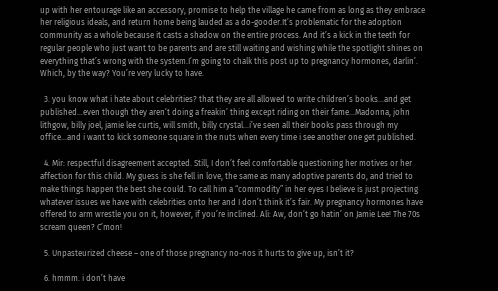up with her entourage like an accessory, promise to help the village he came from as long as they embrace her religious ideals, and return home being lauded as a do-gooder.It’s problematic for the adoption community as a whole because it casts a shadow on the entire process. And it’s a kick in the teeth for regular people who just want to be parents and are still waiting and wishing while the spotlight shines on everything that’s wrong with the system.I’m going to chalk this post up to pregnancy hormones, darlin’. Which, by the way? You’re very lucky to have.

  3. you know what i hate about celebrities? that they are all allowed to write children’s books…and get published…even though they aren’t doing a freakin’ thing except riding on their fame…Madonna, john lithgow, billy joel, jamie lee curtis, will smith, billy crystal…i’ve seen all their books pass through my office…and i want to kick someone square in the nuts when every time i see another one get published.

  4. Mir: respectful disagreement accepted. Still, I don’t feel comfortable questioning her motives or her affection for this child. My guess is she fell in love, the same as many adoptive parents do, and tried to make things happen the best she could. To call him a “commodity” in her eyes I believe is just projecting whatever issues we have with celebrities onto her and I don’t think it’s fair. My pregnancy hormones have offered to arm wrestle you on it, however, if you’re inclined. Ali: Aw, don’t go hatin’ on Jamie Lee! The 70s scream queen? C’mon!

  5. Unpasteurized cheese – one of those pregnancy no-nos it hurts to give up, isn’t it?

  6. hmmm. i don’t have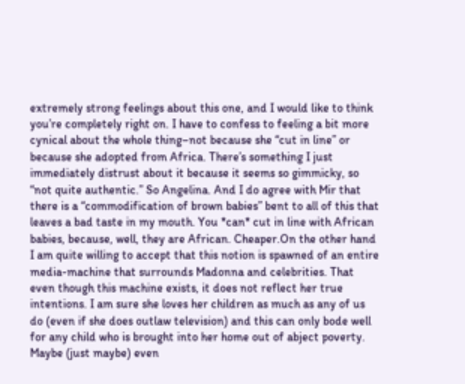extremely strong feelings about this one, and I would like to think you’re completely right on. I have to confess to feeling a bit more cynical about the whole thing–not because she “cut in line” or because she adopted from Africa. There’s something I just immediately distrust about it because it seems so gimmicky, so “not quite authentic.” So Angelina. And I do agree with Mir that there is a “commodification of brown babies” bent to all of this that leaves a bad taste in my mouth. You *can* cut in line with African babies, because, well, they are African. Cheaper.On the other hand I am quite willing to accept that this notion is spawned of an entire media-machine that surrounds Madonna and celebrities. That even though this machine exists, it does not reflect her true intentions. I am sure she loves her children as much as any of us do (even if she does outlaw television) and this can only bode well for any child who is brought into her home out of abject poverty. Maybe (just maybe) even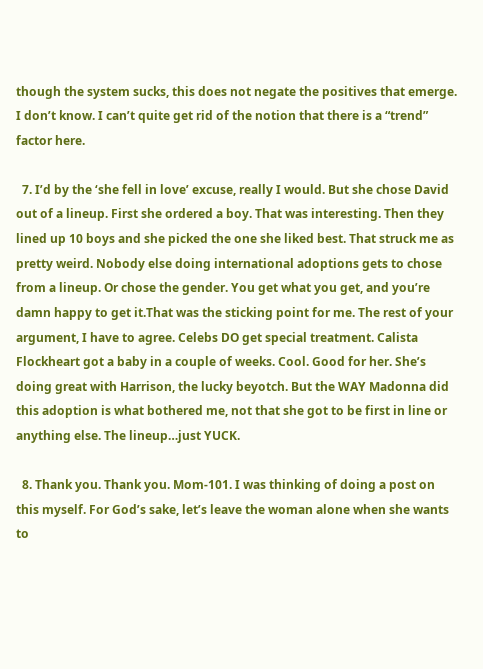though the system sucks, this does not negate the positives that emerge. I don’t know. I can’t quite get rid of the notion that there is a “trend” factor here.

  7. I’d by the ‘she fell in love’ excuse, really I would. But she chose David out of a lineup. First she ordered a boy. That was interesting. Then they lined up 10 boys and she picked the one she liked best. That struck me as pretty weird. Nobody else doing international adoptions gets to chose from a lineup. Or chose the gender. You get what you get, and you’re damn happy to get it.That was the sticking point for me. The rest of your argument, I have to agree. Celebs DO get special treatment. Calista Flockheart got a baby in a couple of weeks. Cool. Good for her. She’s doing great with Harrison, the lucky beyotch. But the WAY Madonna did this adoption is what bothered me, not that she got to be first in line or anything else. The lineup…just YUCK.

  8. Thank you. Thank you. Mom-101. I was thinking of doing a post on this myself. For God’s sake, let’s leave the woman alone when she wants to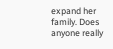expand her family. Does anyone really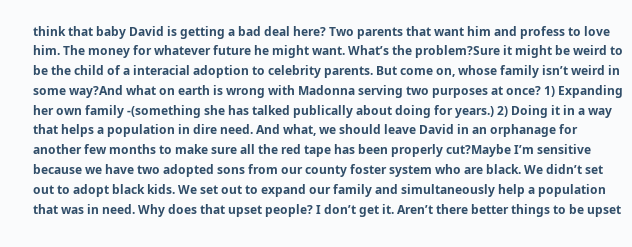think that baby David is getting a bad deal here? Two parents that want him and profess to love him. The money for whatever future he might want. What’s the problem?Sure it might be weird to be the child of a interacial adoption to celebrity parents. But come on, whose family isn’t weird in some way?And what on earth is wrong with Madonna serving two purposes at once? 1) Expanding her own family -(something she has talked publically about doing for years.) 2) Doing it in a way that helps a population in dire need. And what, we should leave David in an orphanage for another few months to make sure all the red tape has been properly cut?Maybe I’m sensitive because we have two adopted sons from our county foster system who are black. We didn’t set out to adopt black kids. We set out to expand our family and simultaneously help a population that was in need. Why does that upset people? I don’t get it. Aren’t there better things to be upset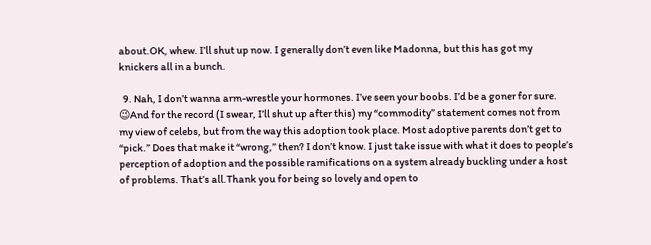about.OK, whew. I’ll shut up now. I generally don’t even like Madonna, but this has got my knickers all in a bunch.

  9. Nah, I don’t wanna arm-wrestle your hormones. I’ve seen your boobs. I’d be a goner for sure. 😉And for the record (I swear, I’ll shut up after this) my “commodity” statement comes not from my view of celebs, but from the way this adoption took place. Most adoptive parents don’t get to “pick.” Does that make it “wrong,” then? I don’t know. I just take issue with what it does to people’s perception of adoption and the possible ramifications on a system already buckling under a host of problems. That’s all.Thank you for being so lovely and open to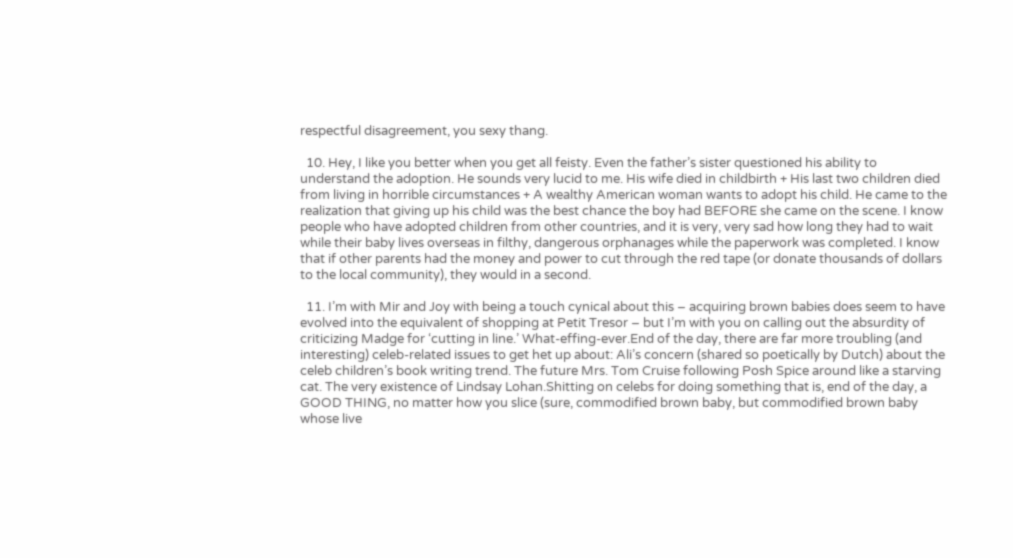respectful disagreement, you sexy thang.

  10. Hey, I like you better when you get all feisty. Even the father’s sister questioned his ability to understand the adoption. He sounds very lucid to me. His wife died in childbirth + His last two children died from living in horrible circumstances + A wealthy American woman wants to adopt his child. He came to the realization that giving up his child was the best chance the boy had BEFORE she came on the scene. I know people who have adopted children from other countries, and it is very, very sad how long they had to wait while their baby lives overseas in filthy, dangerous orphanages while the paperwork was completed. I know that if other parents had the money and power to cut through the red tape (or donate thousands of dollars to the local community), they would in a second.

  11. I’m with Mir and Joy with being a touch cynical about this – acquiring brown babies does seem to have evolved into the equivalent of shopping at Petit Tresor – but I’m with you on calling out the absurdity of criticizing Madge for ‘cutting in line.’ What-effing-ever.End of the day, there are far more troubling (and interesting) celeb-related issues to get het up about: Ali’s concern (shared so poetically by Dutch) about the celeb children’s book writing trend. The future Mrs. Tom Cruise following Posh Spice around like a starving cat. The very existence of Lindsay Lohan.Shitting on celebs for doing something that is, end of the day, a GOOD THING, no matter how you slice (sure, commodified brown baby, but commodified brown baby whose live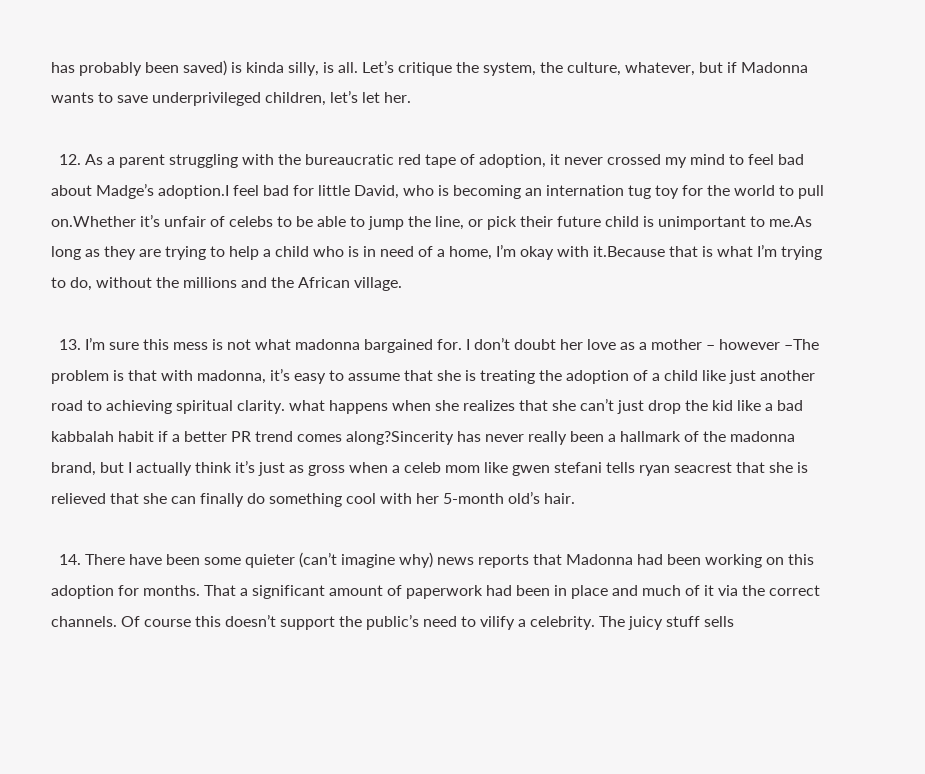has probably been saved) is kinda silly, is all. Let’s critique the system, the culture, whatever, but if Madonna wants to save underprivileged children, let’s let her.

  12. As a parent struggling with the bureaucratic red tape of adoption, it never crossed my mind to feel bad about Madge’s adoption.I feel bad for little David, who is becoming an internation tug toy for the world to pull on.Whether it’s unfair of celebs to be able to jump the line, or pick their future child is unimportant to me.As long as they are trying to help a child who is in need of a home, I’m okay with it.Because that is what I’m trying to do, without the millions and the African village.

  13. I’m sure this mess is not what madonna bargained for. I don’t doubt her love as a mother – however –The problem is that with madonna, it’s easy to assume that she is treating the adoption of a child like just another road to achieving spiritual clarity. what happens when she realizes that she can’t just drop the kid like a bad kabbalah habit if a better PR trend comes along?Sincerity has never really been a hallmark of the madonna brand, but I actually think it’s just as gross when a celeb mom like gwen stefani tells ryan seacrest that she is relieved that she can finally do something cool with her 5-month old’s hair.

  14. There have been some quieter (can’t imagine why) news reports that Madonna had been working on this adoption for months. That a significant amount of paperwork had been in place and much of it via the correct channels. Of course this doesn’t support the public’s need to vilify a celebrity. The juicy stuff sells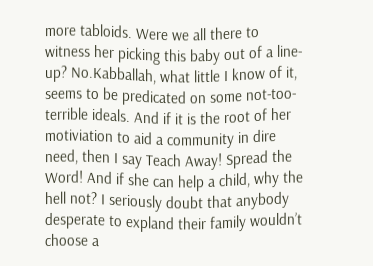more tabloids. Were we all there to witness her picking this baby out of a line-up? No.Kabballah, what little I know of it, seems to be predicated on some not-too-terrible ideals. And if it is the root of her motiviation to aid a community in dire need, then I say Teach Away! Spread the Word! And if she can help a child, why the hell not? I seriously doubt that anybody desperate to expland their family wouldn’t choose a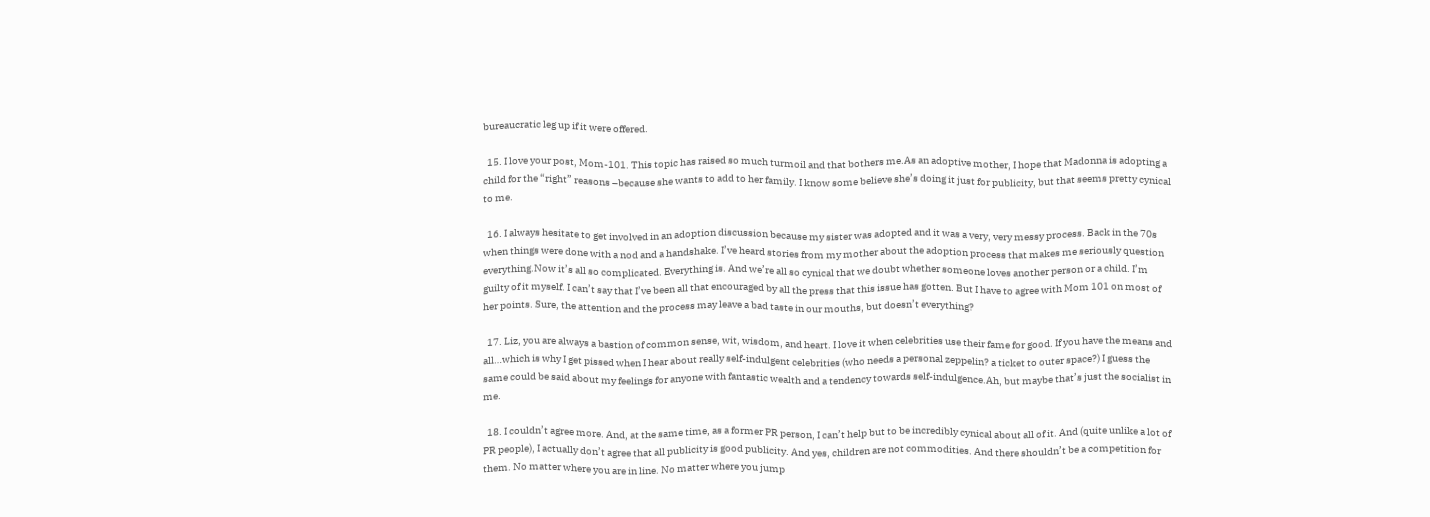bureaucratic leg up if it were offered.

  15. I love your post, Mom-101. This topic has raised so much turmoil and that bothers me.As an adoptive mother, I hope that Madonna is adopting a child for the “right” reasons –because she wants to add to her family. I know some believe she’s doing it just for publicity, but that seems pretty cynical to me.

  16. I always hesitate to get involved in an adoption discussion because my sister was adopted and it was a very, very messy process. Back in the 70s when things were done with a nod and a handshake. I’ve heard stories from my mother about the adoption process that makes me seriously question everything.Now it’s all so complicated. Everything is. And we’re all so cynical that we doubt whether someone loves another person or a child. I’m guilty of it myself. I can’t say that I’ve been all that encouraged by all the press that this issue has gotten. But I have to agree with Mom 101 on most of her points. Sure, the attention and the process may leave a bad taste in our mouths, but doesn’t everything?

  17. Liz, you are always a bastion of common sense, wit, wisdom, and heart. I love it when celebrities use their fame for good. If you have the means and all…which is why I get pissed when I hear about really self-indulgent celebrities (who needs a personal zeppelin? a ticket to outer space?) I guess the same could be said about my feelings for anyone with fantastic wealth and a tendency towards self-indulgence.Ah, but maybe that’s just the socialist in me.

  18. I couldn’t agree more. And, at the same time, as a former PR person, I can’t help but to be incredibly cynical about all of it. And (quite unlike a lot of PR people), I actually don’t agree that all publicity is good publicity. And yes, children are not commodities. And there shouldn’t be a competition for them. No matter where you are in line. No matter where you jump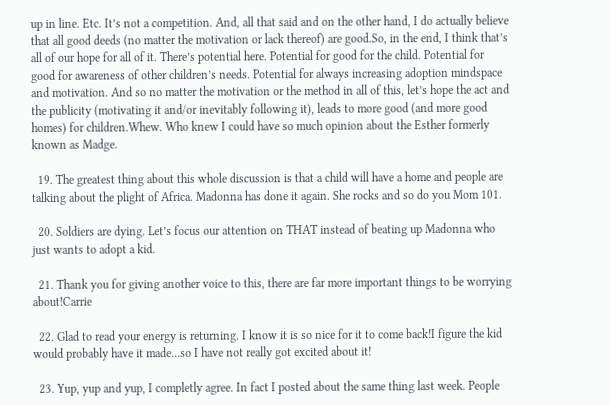up in line. Etc. It’s not a competition. And, all that said and on the other hand, I do actually believe that all good deeds (no matter the motivation or lack thereof) are good.So, in the end, I think that’s all of our hope for all of it. There’s potential here. Potential for good for the child. Potential for good for awareness of other children’s needs. Potential for always increasing adoption mindspace and motivation. And so no matter the motivation or the method in all of this, let’s hope the act and the publicity (motivating it and/or inevitably following it), leads to more good (and more good homes) for children.Whew. Who knew I could have so much opinion about the Esther formerly known as Madge.

  19. The greatest thing about this whole discussion is that a child will have a home and people are talking about the plight of Africa. Madonna has done it again. She rocks and so do you Mom 101.

  20. Soldiers are dying. Let’s focus our attention on THAT instead of beating up Madonna who just wants to adopt a kid.

  21. Thank you for giving another voice to this, there are far more important things to be worrying about!Carrie

  22. Glad to read your energy is returning. I know it is so nice for it to come back!I figure the kid would probably have it made…so I have not really got excited about it!

  23. Yup, yup and yup, I completly agree. In fact I posted about the same thing last week. People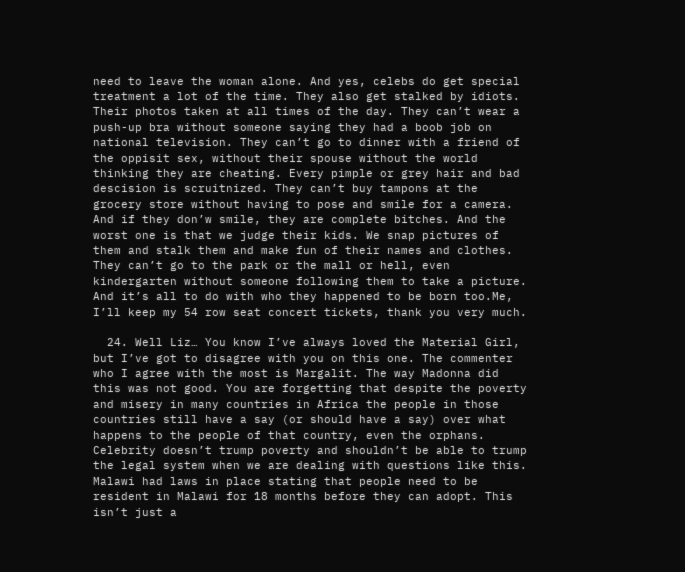need to leave the woman alone. And yes, celebs do get special treatment a lot of the time. They also get stalked by idiots. Their photos taken at all times of the day. They can’t wear a push-up bra without someone saying they had a boob job on national television. They can’t go to dinner with a friend of the oppisit sex, without their spouse without the world thinking they are cheating. Every pimple or grey hair and bad descision is scruitnized. They can’t buy tampons at the grocery store without having to pose and smile for a camera. And if they don’w smile, they are complete bitches. And the worst one is that we judge their kids. We snap pictures of them and stalk them and make fun of their names and clothes. They can’t go to the park or the mall or hell, even kindergarten without someone following them to take a picture. And it’s all to do with who they happened to be born too.Me, I’ll keep my 54 row seat concert tickets, thank you very much.

  24. Well Liz… You know I’ve always loved the Material Girl, but I’ve got to disagree with you on this one. The commenter who I agree with the most is Margalit. The way Madonna did this was not good. You are forgetting that despite the poverty and misery in many countries in Africa the people in those countries still have a say (or should have a say) over what happens to the people of that country, even the orphans. Celebrity doesn’t trump poverty and shouldn’t be able to trump the legal system when we are dealing with questions like this. Malawi had laws in place stating that people need to be resident in Malawi for 18 months before they can adopt. This isn’t just a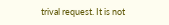trival request. It is not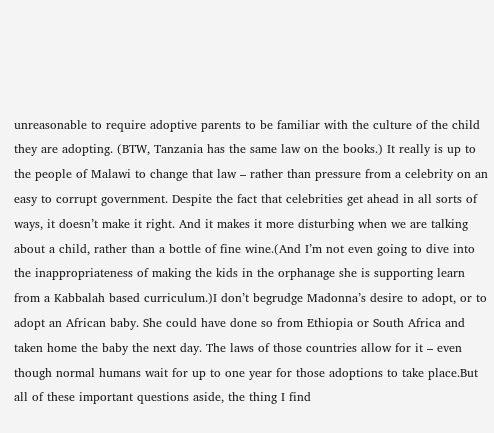unreasonable to require adoptive parents to be familiar with the culture of the child they are adopting. (BTW, Tanzania has the same law on the books.) It really is up to the people of Malawi to change that law – rather than pressure from a celebrity on an easy to corrupt government. Despite the fact that celebrities get ahead in all sorts of ways, it doesn’t make it right. And it makes it more disturbing when we are talking about a child, rather than a bottle of fine wine.(And I’m not even going to dive into the inappropriateness of making the kids in the orphanage she is supporting learn from a Kabbalah based curriculum.)I don’t begrudge Madonna’s desire to adopt, or to adopt an African baby. She could have done so from Ethiopia or South Africa and taken home the baby the next day. The laws of those countries allow for it – even though normal humans wait for up to one year for those adoptions to take place.But all of these important questions aside, the thing I find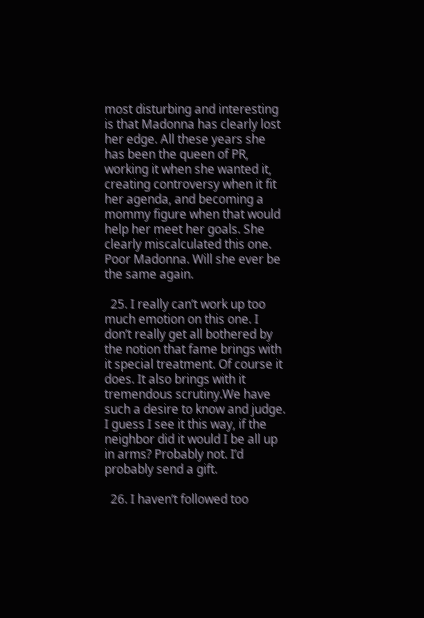most disturbing and interesting is that Madonna has clearly lost her edge. All these years she has been the queen of PR, working it when she wanted it, creating controversy when it fit her agenda, and becoming a mommy figure when that would help her meet her goals. She clearly miscalculated this one. Poor Madonna. Will she ever be the same again.

  25. I really can’t work up too much emotion on this one. I don’t really get all bothered by the notion that fame brings with it special treatment. Of course it does. It also brings with it tremendous scrutiny.We have such a desire to know and judge. I guess I see it this way, if the neighbor did it would I be all up in arms? Probably not. I’d probably send a gift.

  26. I haven’t followed too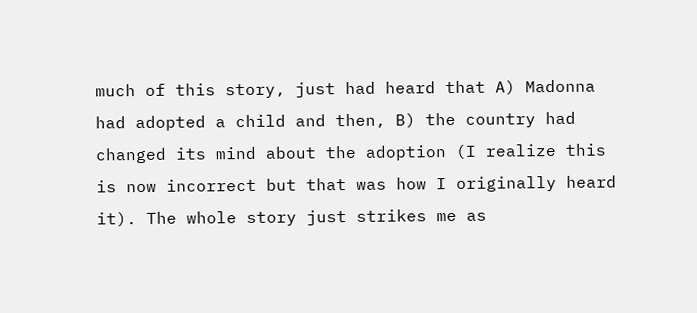much of this story, just had heard that A) Madonna had adopted a child and then, B) the country had changed its mind about the adoption (I realize this is now incorrect but that was how I originally heard it). The whole story just strikes me as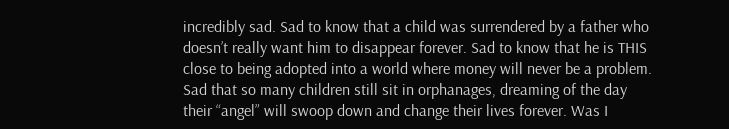incredibly sad. Sad to know that a child was surrendered by a father who doesn’t really want him to disappear forever. Sad to know that he is THIS close to being adopted into a world where money will never be a problem. Sad that so many children still sit in orphanages, dreaming of the day their “angel” will swoop down and change their lives forever. Was I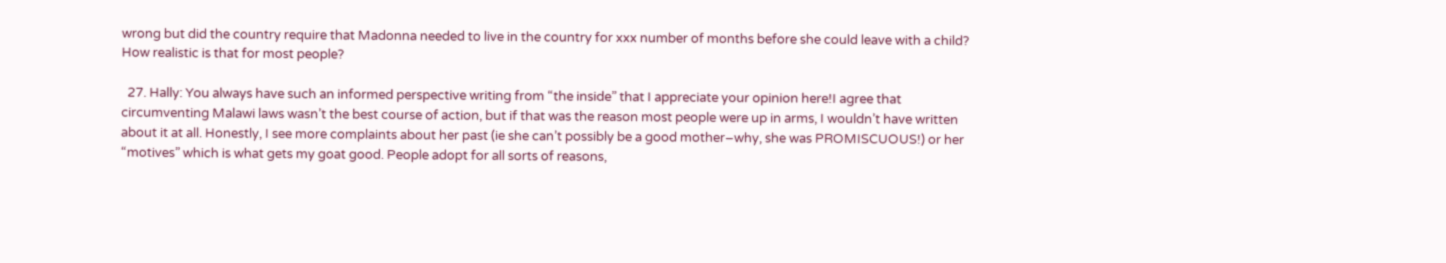wrong but did the country require that Madonna needed to live in the country for xxx number of months before she could leave with a child? How realistic is that for most people?

  27. Hally: You always have such an informed perspective writing from “the inside” that I appreciate your opinion here!I agree that circumventing Malawi laws wasn’t the best course of action, but if that was the reason most people were up in arms, I wouldn’t have written about it at all. Honestly, I see more complaints about her past (ie she can’t possibly be a good mother–why, she was PROMISCUOUS!) or her “motives” which is what gets my goat good. People adopt for all sorts of reasons,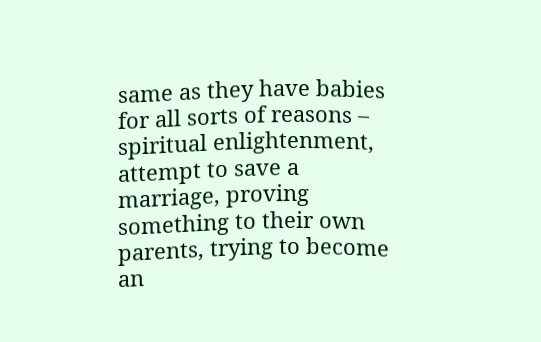same as they have babies for all sorts of reasons – spiritual enlightenment, attempt to save a marriage, proving something to their own parents, trying to become an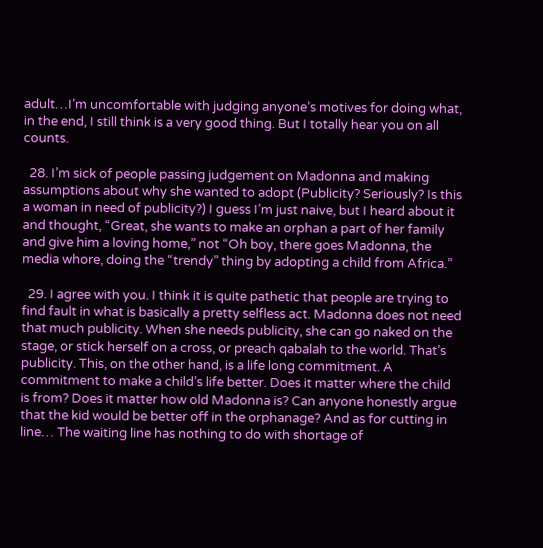adult…I’m uncomfortable with judging anyone’s motives for doing what, in the end, I still think is a very good thing. But I totally hear you on all counts.

  28. I’m sick of people passing judgement on Madonna and making assumptions about why she wanted to adopt (Publicity? Seriously? Is this a woman in need of publicity?) I guess I’m just naive, but I heard about it and thought, “Great, she wants to make an orphan a part of her family and give him a loving home,” not “Oh boy, there goes Madonna, the media whore, doing the “trendy” thing by adopting a child from Africa.”

  29. I agree with you. I think it is quite pathetic that people are trying to find fault in what is basically a pretty selfless act. Madonna does not need that much publicity. When she needs publicity, she can go naked on the stage, or stick herself on a cross, or preach qabalah to the world. That’s publicity. This, on the other hand, is a life long commitment. A commitment to make a child’s life better. Does it matter where the child is from? Does it matter how old Madonna is? Can anyone honestly argue that the kid would be better off in the orphanage? And as for cutting in line… The waiting line has nothing to do with shortage of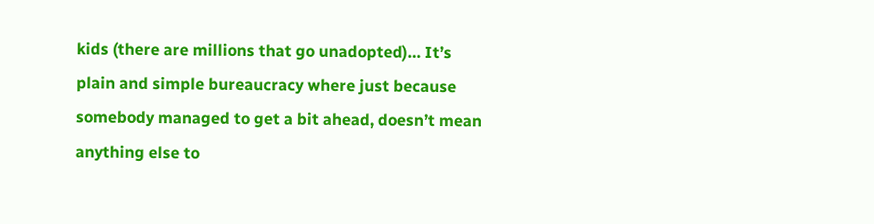kids (there are millions that go unadopted)… It’s plain and simple bureaucracy where just because somebody managed to get a bit ahead, doesn’t mean anything else to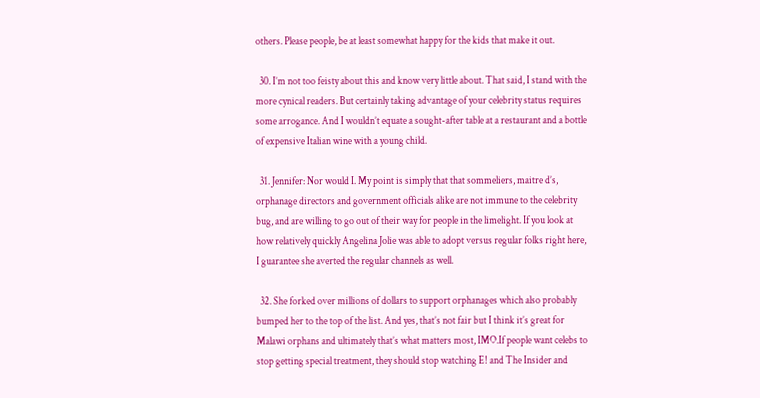others. Please people, be at least somewhat happy for the kids that make it out.

  30. I’m not too feisty about this and know very little about. That said, I stand with the more cynical readers. But certainly taking advantage of your celebrity status requires some arrogance. And I wouldn’t equate a sought-after table at a restaurant and a bottle of expensive Italian wine with a young child.

  31. Jennifer: Nor would I. My point is simply that that sommeliers, maitre d’s, orphanage directors and government officials alike are not immune to the celebrity bug, and are willing to go out of their way for people in the limelight. If you look at how relatively quickly Angelina Jolie was able to adopt versus regular folks right here, I guarantee she averted the regular channels as well.

  32. She forked over millions of dollars to support orphanages which also probably bumped her to the top of the list. And yes, that’s not fair but I think it’s great for Malawi orphans and ultimately that’s what matters most, IMO.If people want celebs to stop getting special treatment, they should stop watching E! and The Insider and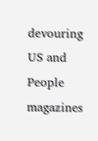devouring US and People magazines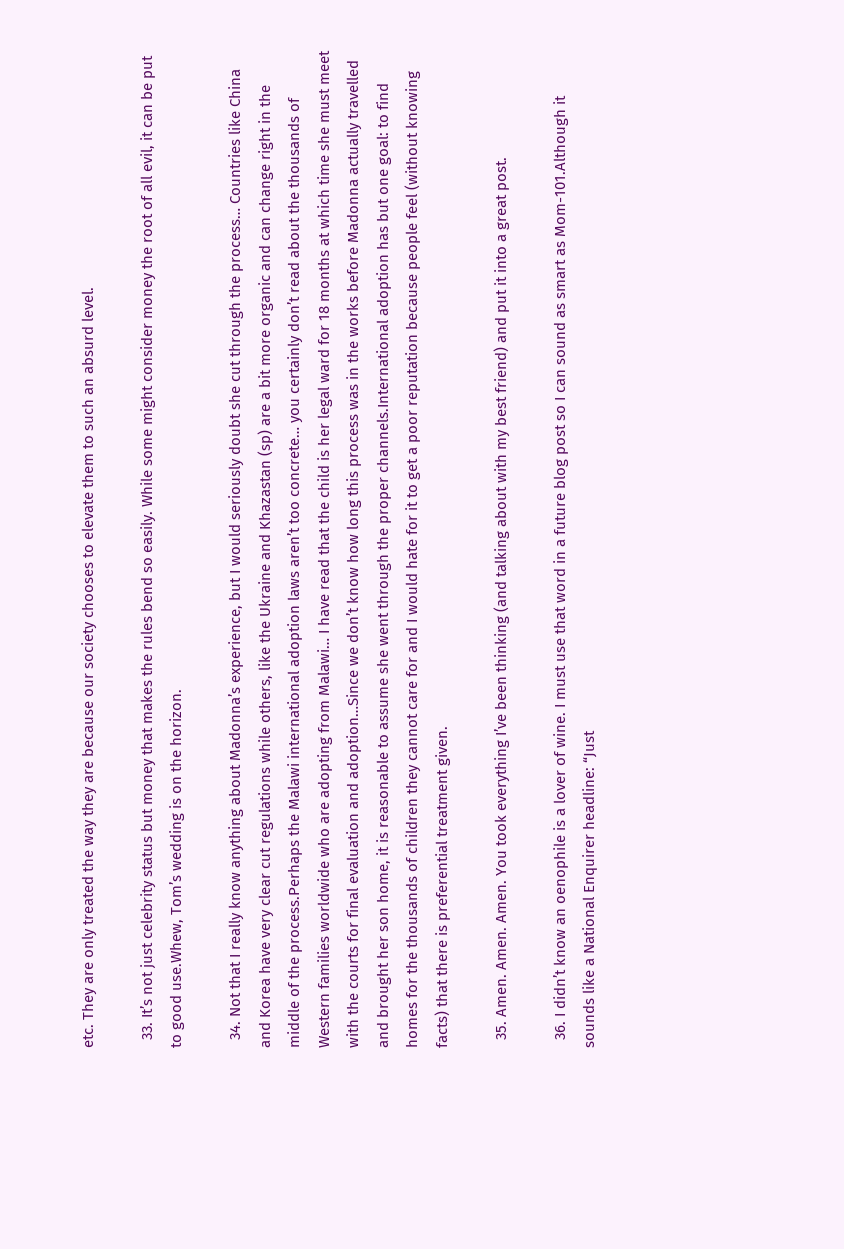etc. They are only treated the way they are because our society chooses to elevate them to such an absurd level.

  33. It’s not just celebrity status but money that makes the rules bend so easily. While some might consider money the root of all evil, it can be put to good use.Whew, Tom’s wedding is on the horizon.

  34. Not that I really know anything about Madonna’s experience, but I would seriously doubt she cut through the process… Countries like China and Korea have very clear cut regulations while others, like the Ukraine and Khazastan (sp) are a bit more organic and can change right in the middle of the process.Perhaps the Malawi international adoption laws aren’t too concrete… you certainly don’t read about the thousands of Western families worldwide who are adopting from Malawi… I have read that the child is her legal ward for 18 months at which time she must meet with the courts for final evaluation and adoption…Since we don’t know how long this process was in the works before Madonna actually travelled and brought her son home, it is reasonable to assume she went through the proper channels.International adoption has but one goal: to find homes for the thousands of children they cannot care for and I would hate for it to get a poor reputation because people feel (without knowing facts) that there is preferential treatment given.

  35. Amen. Amen. Amen. You took everything I’ve been thinking (and talking about with my best friend) and put it into a great post.

  36. I didn’t know an oenophile is a lover of wine. I must use that word in a future blog post so I can sound as smart as Mom-101.Although it sounds like a National Enquirer headline: “Just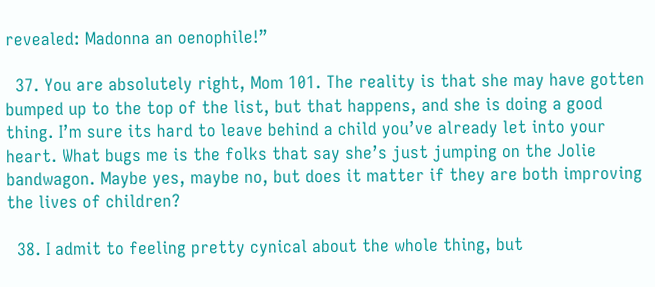revealed: Madonna an oenophile!”

  37. You are absolutely right, Mom 101. The reality is that she may have gotten bumped up to the top of the list, but that happens, and she is doing a good thing. I’m sure its hard to leave behind a child you’ve already let into your heart. What bugs me is the folks that say she’s just jumping on the Jolie bandwagon. Maybe yes, maybe no, but does it matter if they are both improving the lives of children?

  38. I admit to feeling pretty cynical about the whole thing, but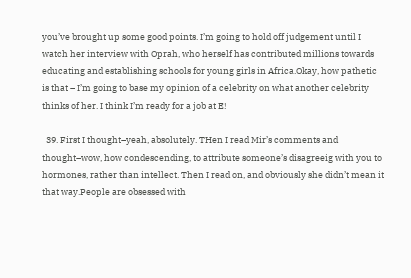you’ve brought up some good points. I’m going to hold off judgement until I watch her interview with Oprah, who herself has contributed millions towards educating and establishing schools for young girls in Africa.Okay, how pathetic is that – I’m going to base my opinion of a celebrity on what another celebrity thinks of her. I think I’m ready for a job at E!

  39. First I thought–yeah, absolutely. THen I read Mir’s comments and thought–wow, how condescending, to attribute someone’s disagreeig with you to hormones, rather than intellect. Then I read on, and obviously she didn’t mean it that way.People are obsessed with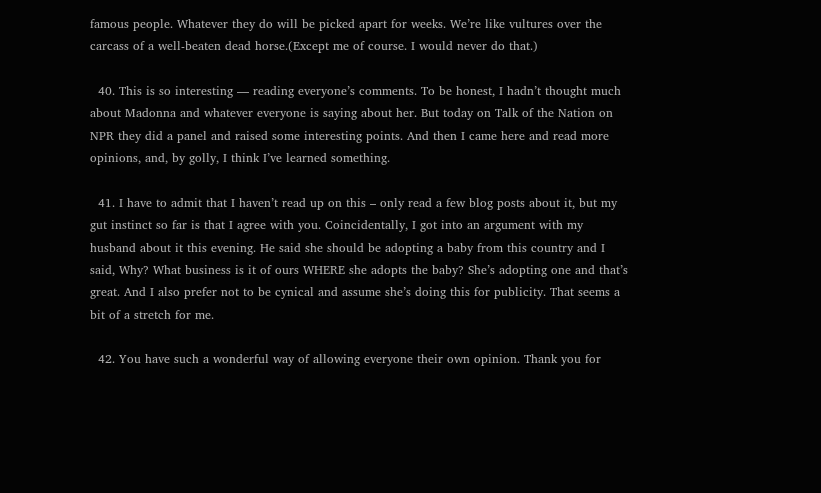famous people. Whatever they do will be picked apart for weeks. We’re like vultures over the carcass of a well-beaten dead horse.(Except me of course. I would never do that.)

  40. This is so interesting — reading everyone’s comments. To be honest, I hadn’t thought much about Madonna and whatever everyone is saying about her. But today on Talk of the Nation on NPR they did a panel and raised some interesting points. And then I came here and read more opinions, and, by golly, I think I’ve learned something.

  41. I have to admit that I haven’t read up on this – only read a few blog posts about it, but my gut instinct so far is that I agree with you. Coincidentally, I got into an argument with my husband about it this evening. He said she should be adopting a baby from this country and I said, Why? What business is it of ours WHERE she adopts the baby? She’s adopting one and that’s great. And I also prefer not to be cynical and assume she’s doing this for publicity. That seems a bit of a stretch for me.

  42. You have such a wonderful way of allowing everyone their own opinion. Thank you for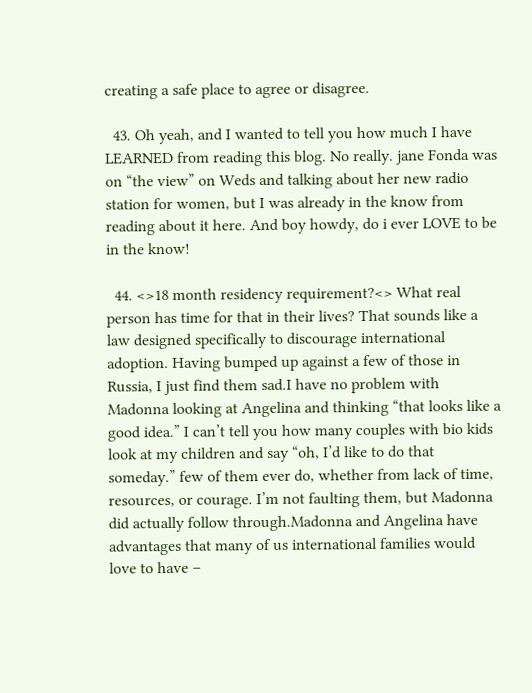creating a safe place to agree or disagree.

  43. Oh yeah, and I wanted to tell you how much I have LEARNED from reading this blog. No really. jane Fonda was on “the view” on Weds and talking about her new radio station for women, but I was already in the know from reading about it here. And boy howdy, do i ever LOVE to be in the know!

  44. <>18 month residency requirement?<> What real person has time for that in their lives? That sounds like a law designed specifically to discourage international adoption. Having bumped up against a few of those in Russia, I just find them sad.I have no problem with Madonna looking at Angelina and thinking “that looks like a good idea.” I can’t tell you how many couples with bio kids look at my children and say “oh, I’d like to do that someday.” few of them ever do, whether from lack of time, resources, or courage. I’m not faulting them, but Madonna did actually follow through.Madonna and Angelina have advantages that many of us international families would love to have –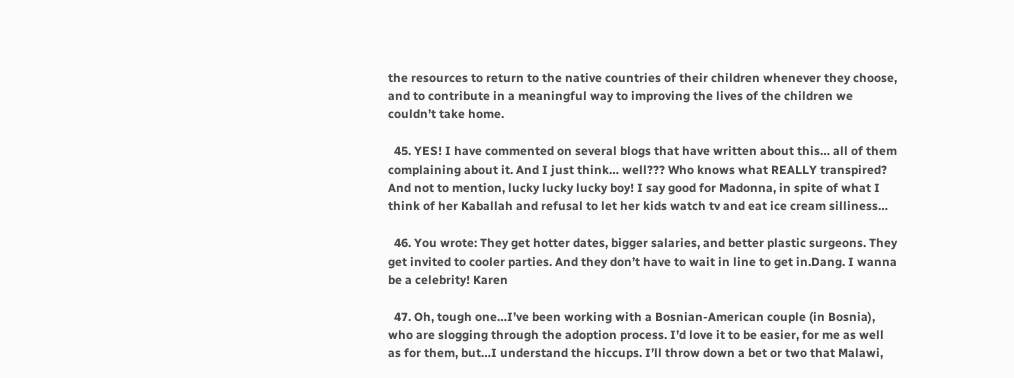the resources to return to the native countries of their children whenever they choose, and to contribute in a meaningful way to improving the lives of the children we couldn’t take home.

  45. YES! I have commented on several blogs that have written about this… all of them complaining about it. And I just think… well??? Who knows what REALLY transpired? And not to mention, lucky lucky lucky boy! I say good for Madonna, in spite of what I think of her Kaballah and refusal to let her kids watch tv and eat ice cream silliness…

  46. You wrote: They get hotter dates, bigger salaries, and better plastic surgeons. They get invited to cooler parties. And they don’t have to wait in line to get in.Dang. I wanna be a celebrity! Karen

  47. Oh, tough one…I’ve been working with a Bosnian-American couple (in Bosnia), who are slogging through the adoption process. I’d love it to be easier, for me as well as for them, but…I understand the hiccups. I’ll throw down a bet or two that Malawi,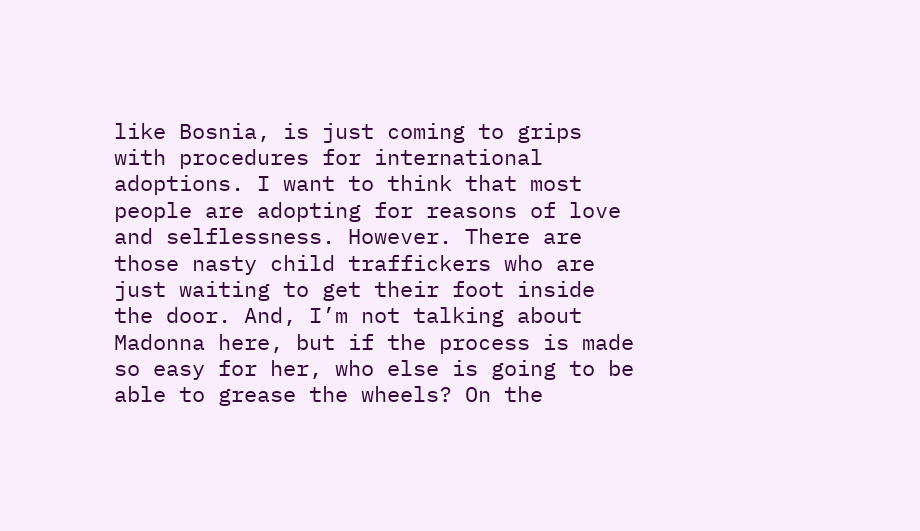like Bosnia, is just coming to grips with procedures for international adoptions. I want to think that most people are adopting for reasons of love and selflessness. However. There are those nasty child traffickers who are just waiting to get their foot inside the door. And, I’m not talking about Madonna here, but if the process is made so easy for her, who else is going to be able to grease the wheels? On the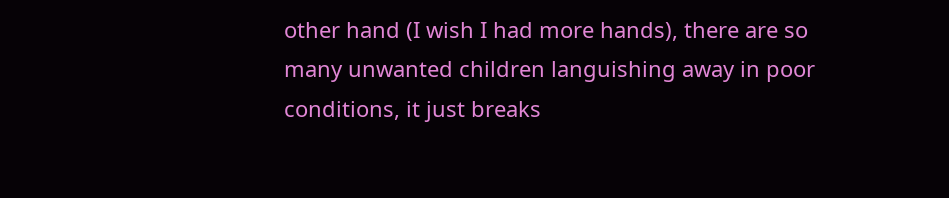other hand (I wish I had more hands), there are so many unwanted children languishing away in poor conditions, it just breaks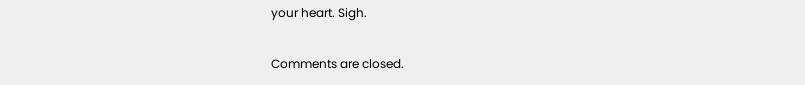your heart. Sigh.

Comments are closed.